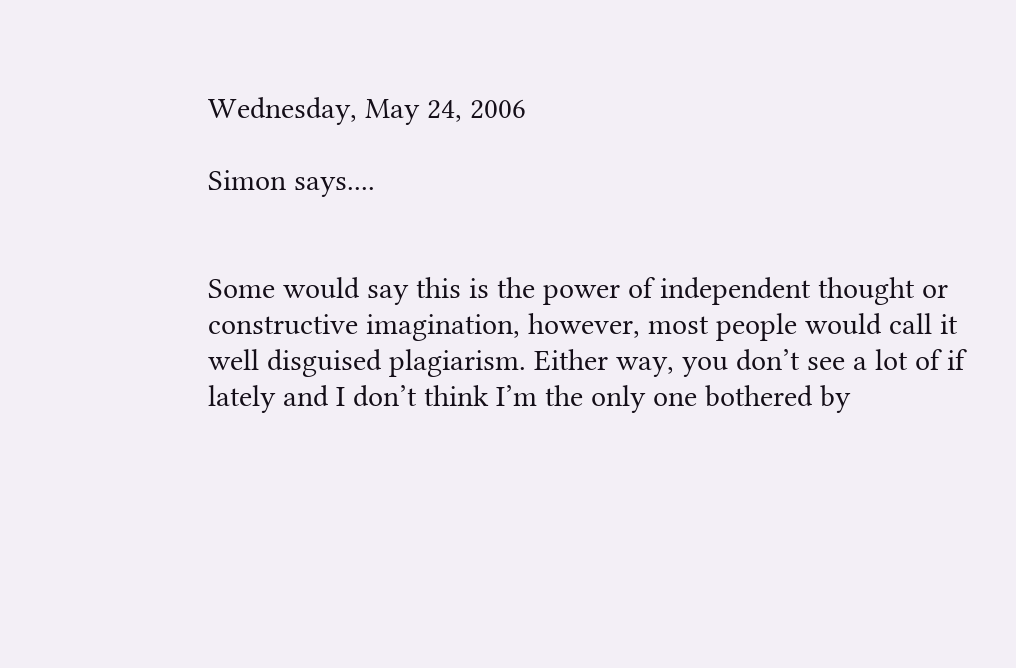Wednesday, May 24, 2006

Simon says....


Some would say this is the power of independent thought or constructive imagination, however, most people would call it well disguised plagiarism. Either way, you don’t see a lot of if lately and I don’t think I’m the only one bothered by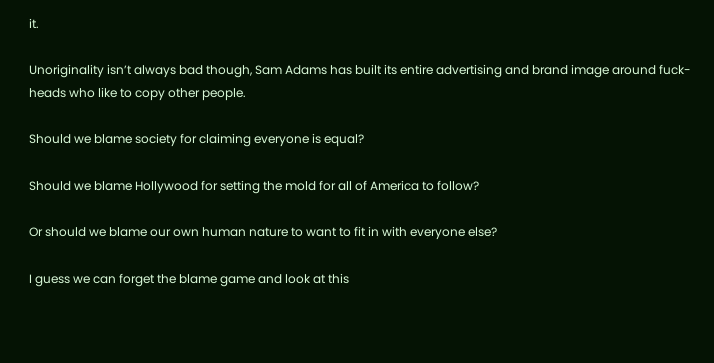it.

Unoriginality isn’t always bad though, Sam Adams has built its entire advertising and brand image around fuck-heads who like to copy other people.

Should we blame society for claiming everyone is equal?

Should we blame Hollywood for setting the mold for all of America to follow?

Or should we blame our own human nature to want to fit in with everyone else?

I guess we can forget the blame game and look at this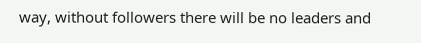way, without followers there will be no leaders and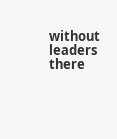without leaders there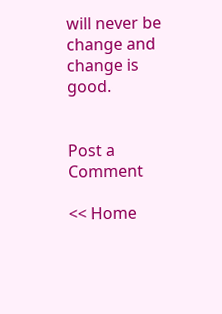will never be change and change is good.


Post a Comment

<< Home